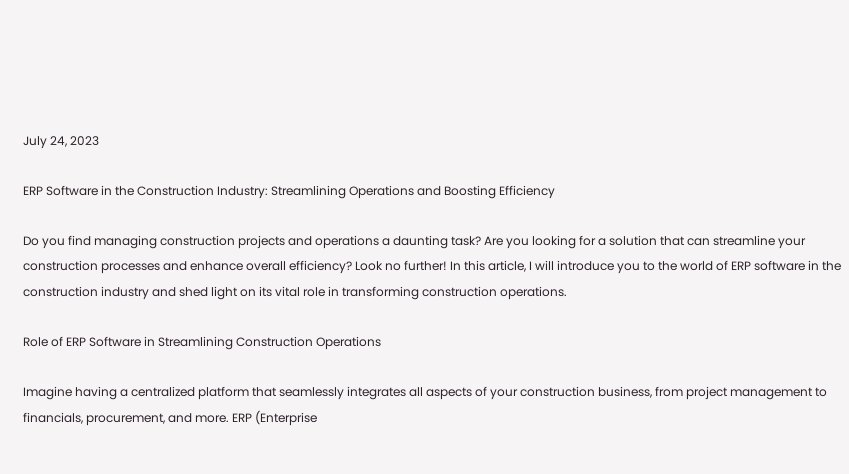July 24, 2023

ERP Software in the Construction Industry: Streamlining Operations and Boosting Efficiency

Do you find managing construction projects and operations a daunting task? Are you looking for a solution that can streamline your construction processes and enhance overall efficiency? Look no further! In this article, I will introduce you to the world of ERP software in the construction industry and shed light on its vital role in transforming construction operations.

Role of ERP Software in Streamlining Construction Operations

Imagine having a centralized platform that seamlessly integrates all aspects of your construction business, from project management to financials, procurement, and more. ERP (Enterprise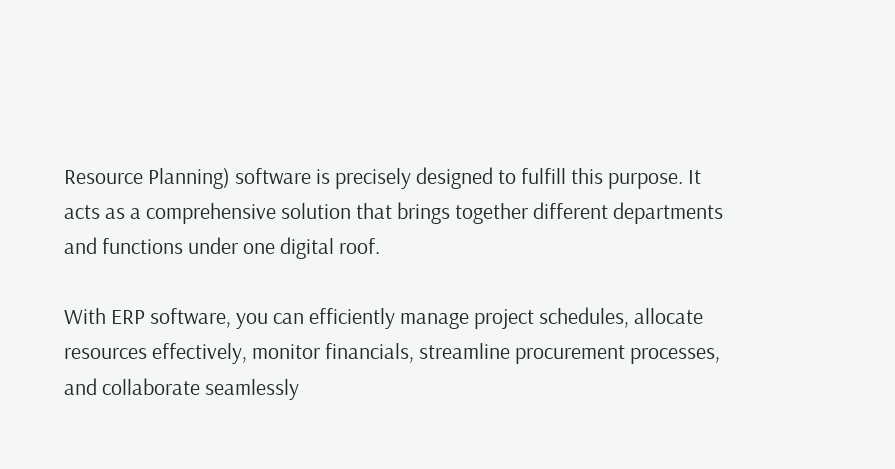Resource Planning) software is precisely designed to fulfill this purpose. It acts as a comprehensive solution that brings together different departments and functions under one digital roof.

With ERP software, you can efficiently manage project schedules, allocate resources effectively, monitor financials, streamline procurement processes, and collaborate seamlessly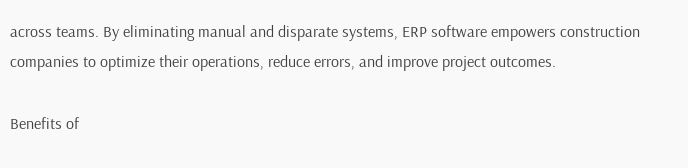across teams. By eliminating manual and disparate systems, ERP software empowers construction companies to optimize their operations, reduce errors, and improve project outcomes.

Benefits of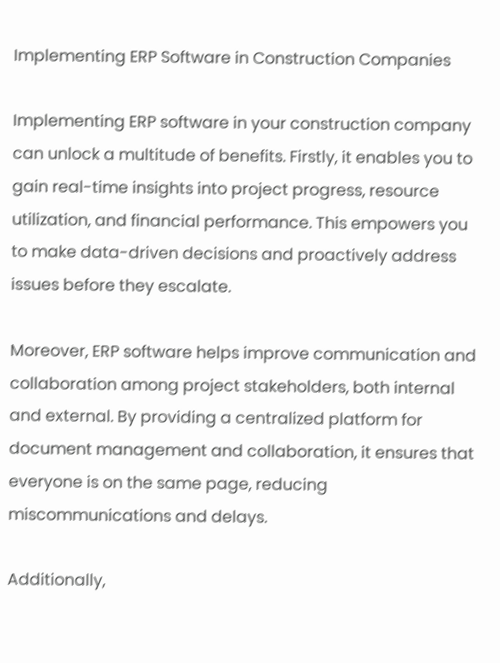Implementing ERP Software in Construction Companies

Implementing ERP software in your construction company can unlock a multitude of benefits. Firstly, it enables you to gain real-time insights into project progress, resource utilization, and financial performance. This empowers you to make data-driven decisions and proactively address issues before they escalate.

Moreover, ERP software helps improve communication and collaboration among project stakeholders, both internal and external. By providing a centralized platform for document management and collaboration, it ensures that everyone is on the same page, reducing miscommunications and delays.

Additionally,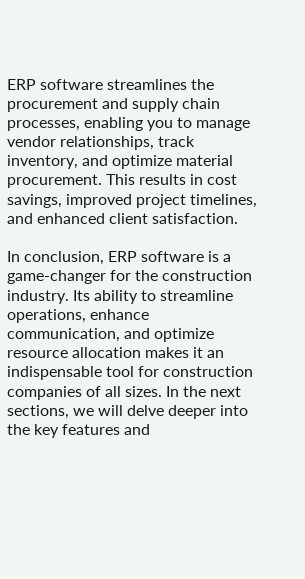ERP software streamlines the procurement and supply chain processes, enabling you to manage vendor relationships, track inventory, and optimize material procurement. This results in cost savings, improved project timelines, and enhanced client satisfaction.

In conclusion, ERP software is a game-changer for the construction industry. Its ability to streamline operations, enhance communication, and optimize resource allocation makes it an indispensable tool for construction companies of all sizes. In the next sections, we will delve deeper into the key features and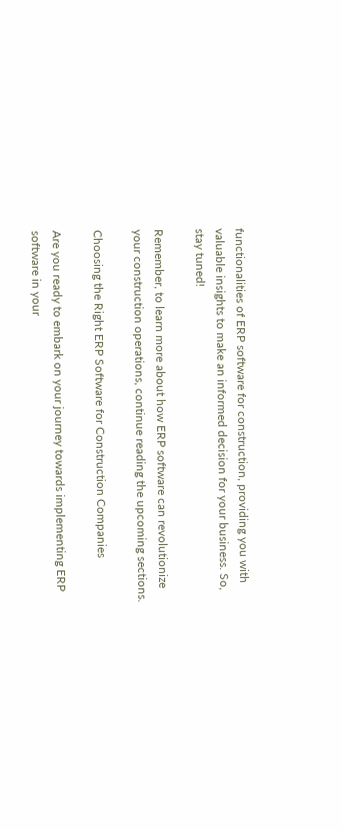functionalities of ERP software for construction, providing you with valuable insights to make an informed decision for your business. So, stay tuned!

Remember, to learn more about how ERP software can revolutionize your construction operations, continue reading the upcoming sections.

Choosing the Right ERP Software for Construction Companies

Are you ready to embark on your journey towards implementing ERP software in your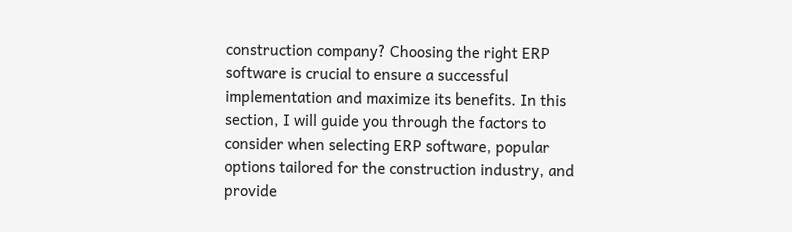construction company? Choosing the right ERP software is crucial to ensure a successful implementation and maximize its benefits. In this section, I will guide you through the factors to consider when selecting ERP software, popular options tailored for the construction industry, and provide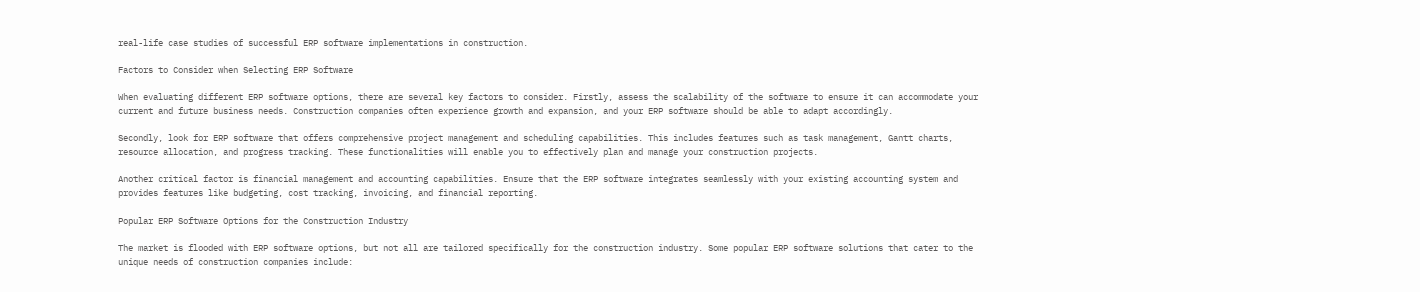real-life case studies of successful ERP software implementations in construction.

Factors to Consider when Selecting ERP Software

When evaluating different ERP software options, there are several key factors to consider. Firstly, assess the scalability of the software to ensure it can accommodate your current and future business needs. Construction companies often experience growth and expansion, and your ERP software should be able to adapt accordingly.

Secondly, look for ERP software that offers comprehensive project management and scheduling capabilities. This includes features such as task management, Gantt charts, resource allocation, and progress tracking. These functionalities will enable you to effectively plan and manage your construction projects.

Another critical factor is financial management and accounting capabilities. Ensure that the ERP software integrates seamlessly with your existing accounting system and provides features like budgeting, cost tracking, invoicing, and financial reporting.

Popular ERP Software Options for the Construction Industry

The market is flooded with ERP software options, but not all are tailored specifically for the construction industry. Some popular ERP software solutions that cater to the unique needs of construction companies include: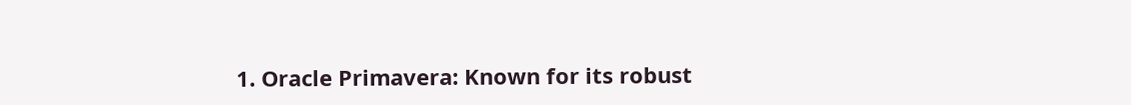1. Oracle Primavera: Known for its robust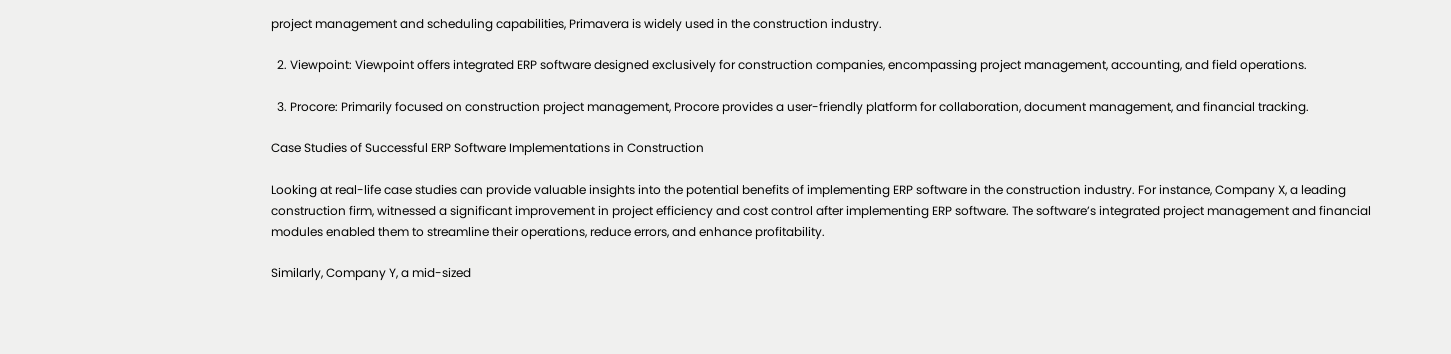project management and scheduling capabilities, Primavera is widely used in the construction industry.

  2. Viewpoint: Viewpoint offers integrated ERP software designed exclusively for construction companies, encompassing project management, accounting, and field operations.

  3. Procore: Primarily focused on construction project management, Procore provides a user-friendly platform for collaboration, document management, and financial tracking.

Case Studies of Successful ERP Software Implementations in Construction

Looking at real-life case studies can provide valuable insights into the potential benefits of implementing ERP software in the construction industry. For instance, Company X, a leading construction firm, witnessed a significant improvement in project efficiency and cost control after implementing ERP software. The software’s integrated project management and financial modules enabled them to streamline their operations, reduce errors, and enhance profitability.

Similarly, Company Y, a mid-sized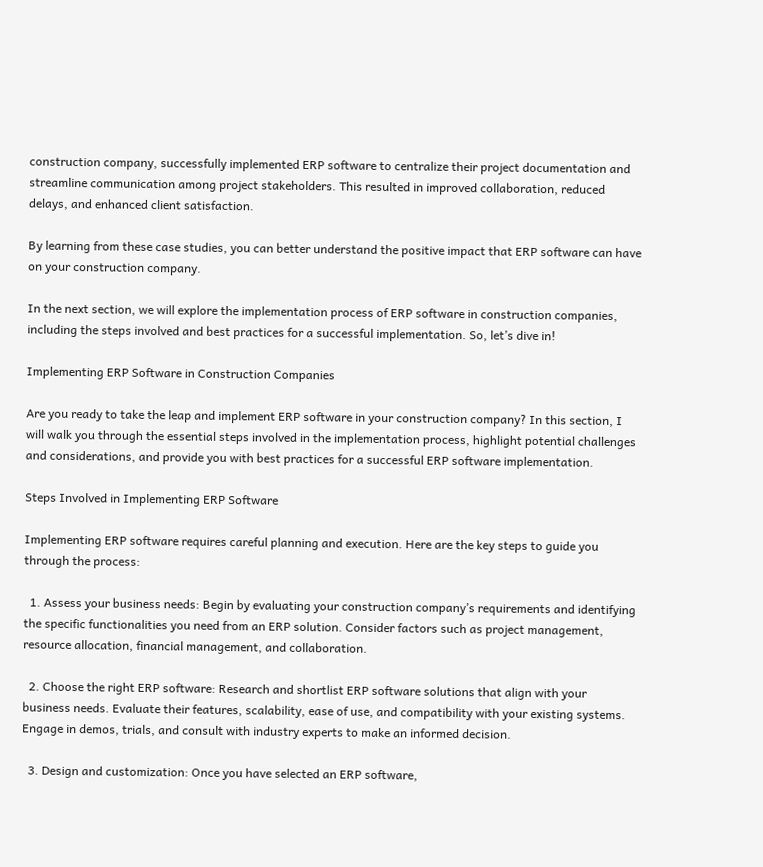construction company, successfully implemented ERP software to centralize their project documentation and streamline communication among project stakeholders. This resulted in improved collaboration, reduced delays, and enhanced client satisfaction.

By learning from these case studies, you can better understand the positive impact that ERP software can have on your construction company.

In the next section, we will explore the implementation process of ERP software in construction companies, including the steps involved and best practices for a successful implementation. So, let’s dive in!

Implementing ERP Software in Construction Companies

Are you ready to take the leap and implement ERP software in your construction company? In this section, I will walk you through the essential steps involved in the implementation process, highlight potential challenges and considerations, and provide you with best practices for a successful ERP software implementation.

Steps Involved in Implementing ERP Software

Implementing ERP software requires careful planning and execution. Here are the key steps to guide you through the process:

  1. Assess your business needs: Begin by evaluating your construction company’s requirements and identifying the specific functionalities you need from an ERP solution. Consider factors such as project management, resource allocation, financial management, and collaboration.

  2. Choose the right ERP software: Research and shortlist ERP software solutions that align with your business needs. Evaluate their features, scalability, ease of use, and compatibility with your existing systems. Engage in demos, trials, and consult with industry experts to make an informed decision.

  3. Design and customization: Once you have selected an ERP software,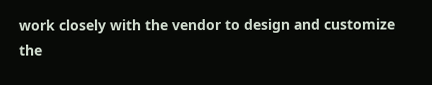work closely with the vendor to design and customize the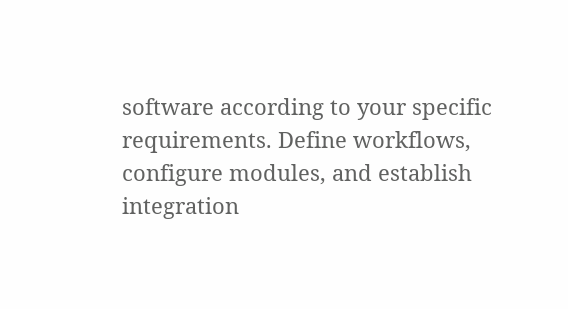software according to your specific requirements. Define workflows, configure modules, and establish integration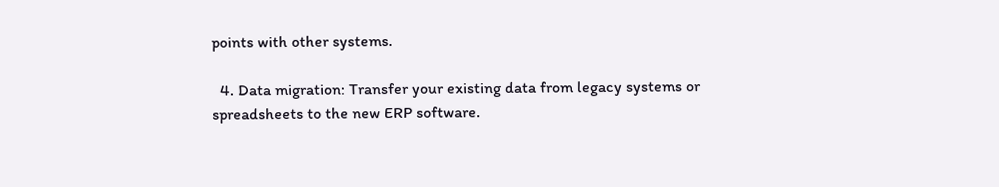points with other systems.

  4. Data migration: Transfer your existing data from legacy systems or spreadsheets to the new ERP software.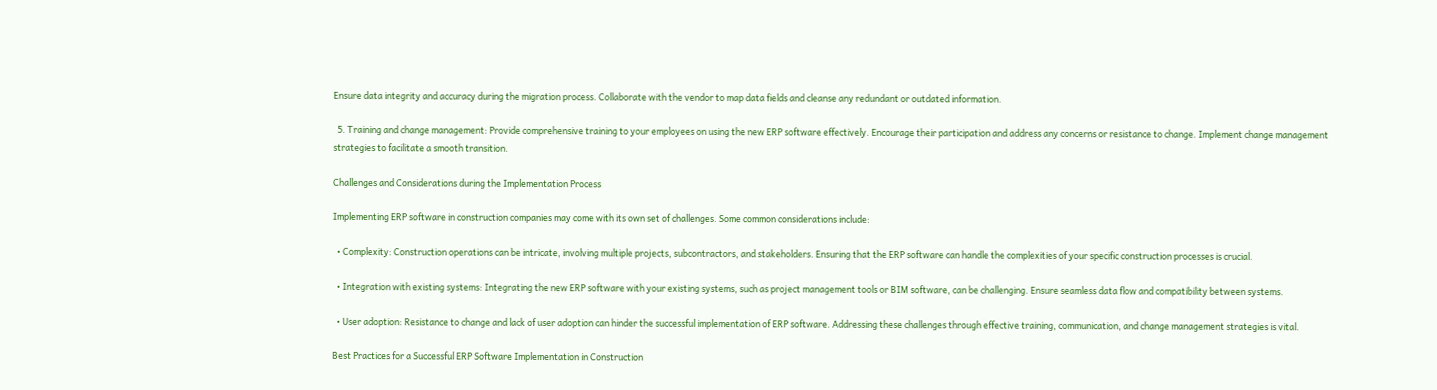Ensure data integrity and accuracy during the migration process. Collaborate with the vendor to map data fields and cleanse any redundant or outdated information.

  5. Training and change management: Provide comprehensive training to your employees on using the new ERP software effectively. Encourage their participation and address any concerns or resistance to change. Implement change management strategies to facilitate a smooth transition.

Challenges and Considerations during the Implementation Process

Implementing ERP software in construction companies may come with its own set of challenges. Some common considerations include:

  • Complexity: Construction operations can be intricate, involving multiple projects, subcontractors, and stakeholders. Ensuring that the ERP software can handle the complexities of your specific construction processes is crucial.

  • Integration with existing systems: Integrating the new ERP software with your existing systems, such as project management tools or BIM software, can be challenging. Ensure seamless data flow and compatibility between systems.

  • User adoption: Resistance to change and lack of user adoption can hinder the successful implementation of ERP software. Addressing these challenges through effective training, communication, and change management strategies is vital.

Best Practices for a Successful ERP Software Implementation in Construction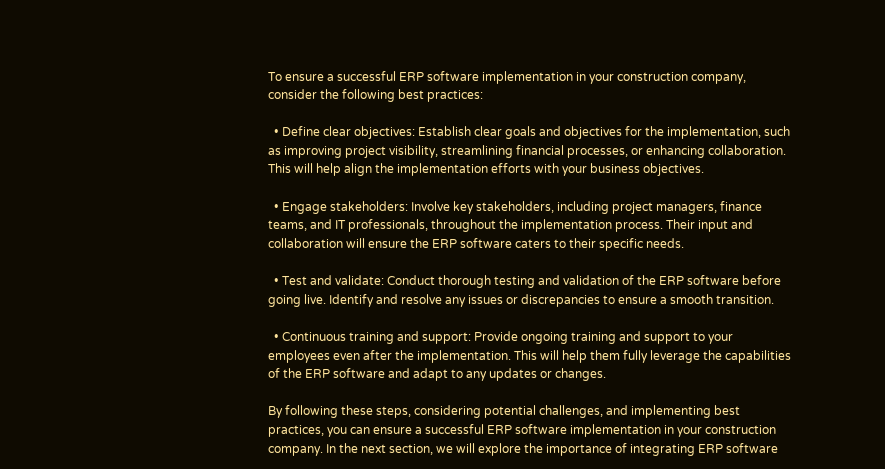To ensure a successful ERP software implementation in your construction company, consider the following best practices:

  • Define clear objectives: Establish clear goals and objectives for the implementation, such as improving project visibility, streamlining financial processes, or enhancing collaboration. This will help align the implementation efforts with your business objectives.

  • Engage stakeholders: Involve key stakeholders, including project managers, finance teams, and IT professionals, throughout the implementation process. Their input and collaboration will ensure the ERP software caters to their specific needs.

  • Test and validate: Conduct thorough testing and validation of the ERP software before going live. Identify and resolve any issues or discrepancies to ensure a smooth transition.

  • Continuous training and support: Provide ongoing training and support to your employees even after the implementation. This will help them fully leverage the capabilities of the ERP software and adapt to any updates or changes.

By following these steps, considering potential challenges, and implementing best practices, you can ensure a successful ERP software implementation in your construction company. In the next section, we will explore the importance of integrating ERP software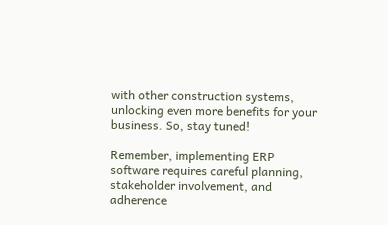with other construction systems, unlocking even more benefits for your business. So, stay tuned!

Remember, implementing ERP software requires careful planning, stakeholder involvement, and adherence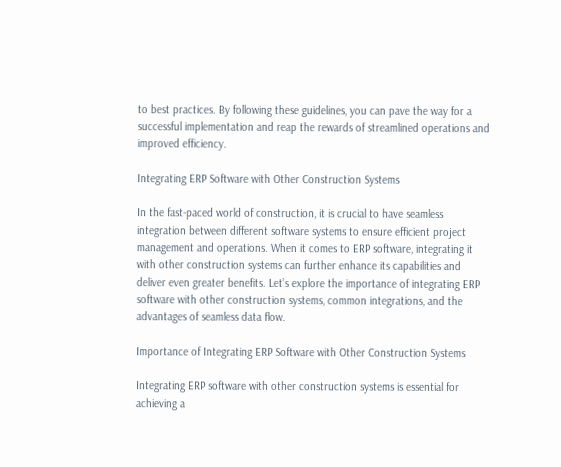to best practices. By following these guidelines, you can pave the way for a successful implementation and reap the rewards of streamlined operations and improved efficiency.

Integrating ERP Software with Other Construction Systems

In the fast-paced world of construction, it is crucial to have seamless integration between different software systems to ensure efficient project management and operations. When it comes to ERP software, integrating it with other construction systems can further enhance its capabilities and deliver even greater benefits. Let’s explore the importance of integrating ERP software with other construction systems, common integrations, and the advantages of seamless data flow.

Importance of Integrating ERP Software with Other Construction Systems

Integrating ERP software with other construction systems is essential for achieving a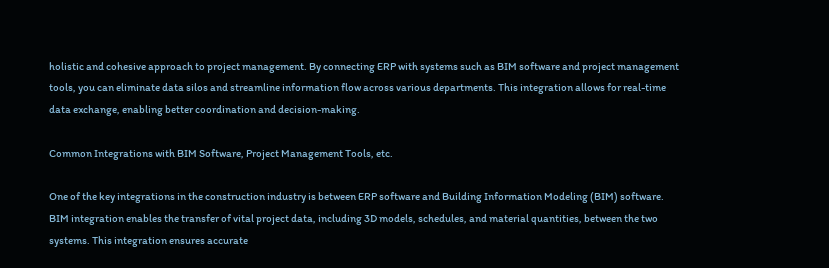holistic and cohesive approach to project management. By connecting ERP with systems such as BIM software and project management tools, you can eliminate data silos and streamline information flow across various departments. This integration allows for real-time data exchange, enabling better coordination and decision-making.

Common Integrations with BIM Software, Project Management Tools, etc.

One of the key integrations in the construction industry is between ERP software and Building Information Modeling (BIM) software. BIM integration enables the transfer of vital project data, including 3D models, schedules, and material quantities, between the two systems. This integration ensures accurate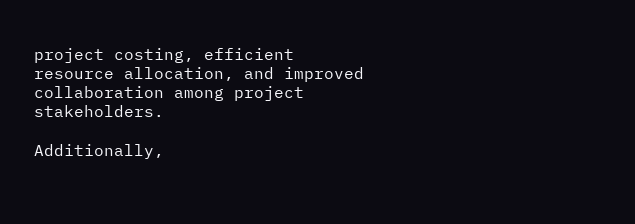project costing, efficient resource allocation, and improved collaboration among project stakeholders.

Additionally,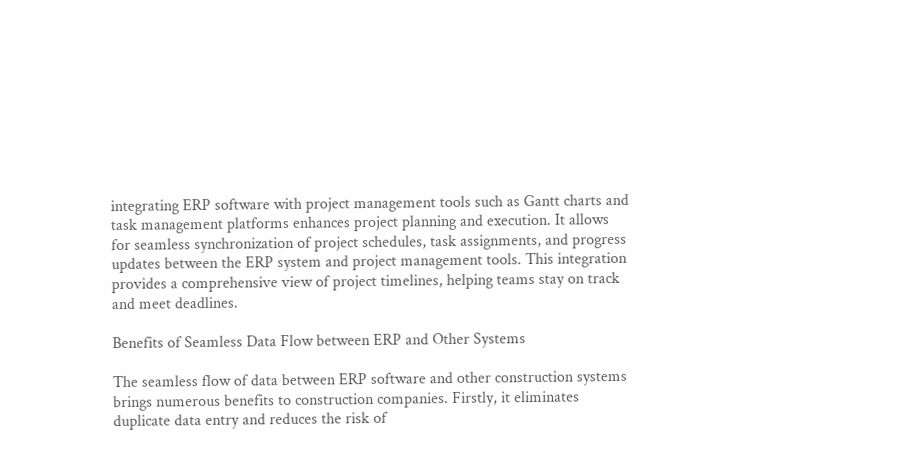integrating ERP software with project management tools such as Gantt charts and task management platforms enhances project planning and execution. It allows for seamless synchronization of project schedules, task assignments, and progress updates between the ERP system and project management tools. This integration provides a comprehensive view of project timelines, helping teams stay on track and meet deadlines.

Benefits of Seamless Data Flow between ERP and Other Systems

The seamless flow of data between ERP software and other construction systems brings numerous benefits to construction companies. Firstly, it eliminates duplicate data entry and reduces the risk of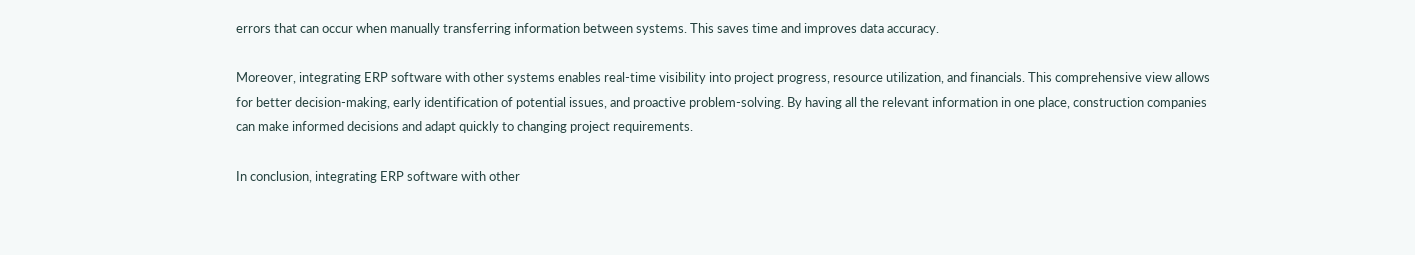errors that can occur when manually transferring information between systems. This saves time and improves data accuracy.

Moreover, integrating ERP software with other systems enables real-time visibility into project progress, resource utilization, and financials. This comprehensive view allows for better decision-making, early identification of potential issues, and proactive problem-solving. By having all the relevant information in one place, construction companies can make informed decisions and adapt quickly to changing project requirements.

In conclusion, integrating ERP software with other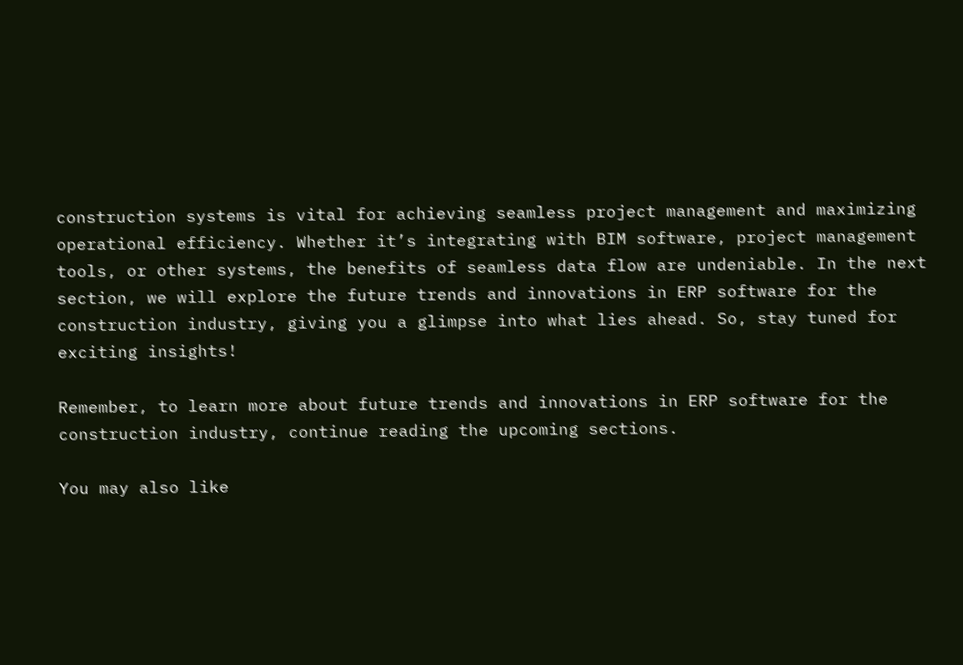construction systems is vital for achieving seamless project management and maximizing operational efficiency. Whether it’s integrating with BIM software, project management tools, or other systems, the benefits of seamless data flow are undeniable. In the next section, we will explore the future trends and innovations in ERP software for the construction industry, giving you a glimpse into what lies ahead. So, stay tuned for exciting insights!

Remember, to learn more about future trends and innovations in ERP software for the construction industry, continue reading the upcoming sections.

You may also like